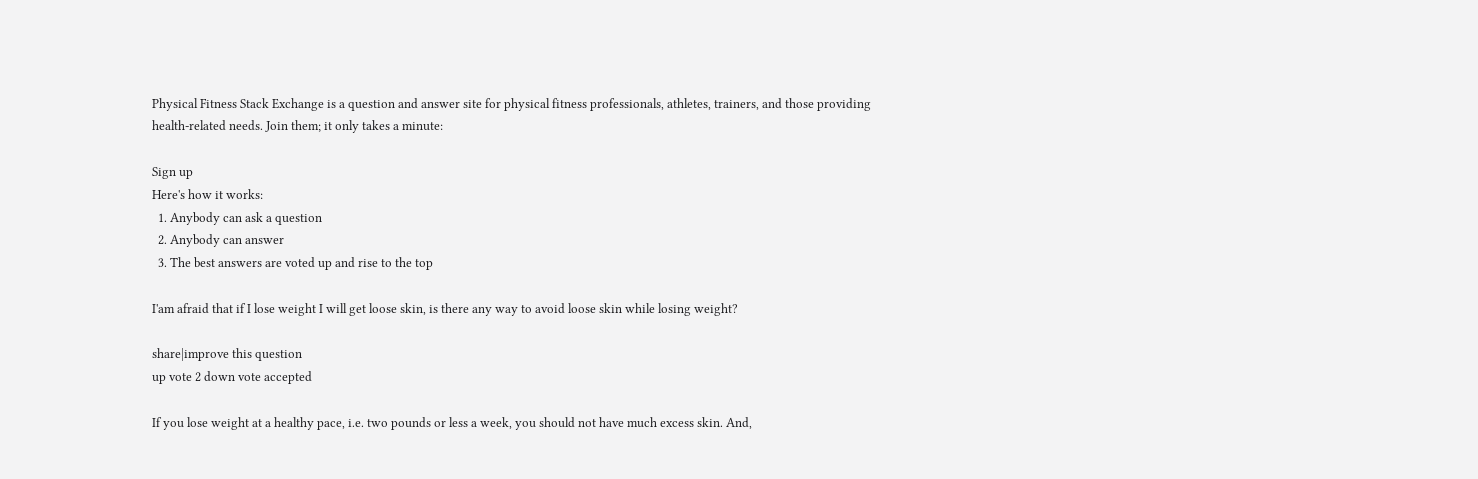Physical Fitness Stack Exchange is a question and answer site for physical fitness professionals, athletes, trainers, and those providing health-related needs. Join them; it only takes a minute:

Sign up
Here's how it works:
  1. Anybody can ask a question
  2. Anybody can answer
  3. The best answers are voted up and rise to the top

I'am afraid that if I lose weight I will get loose skin, is there any way to avoid loose skin while losing weight?

share|improve this question
up vote 2 down vote accepted

If you lose weight at a healthy pace, i.e. two pounds or less a week, you should not have much excess skin. And,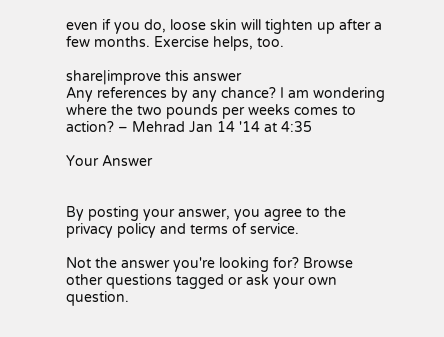even if you do, loose skin will tighten up after a few months. Exercise helps, too.

share|improve this answer
Any references by any chance? I am wondering where the two pounds per weeks comes to action? – Mehrad Jan 14 '14 at 4:35

Your Answer


By posting your answer, you agree to the privacy policy and terms of service.

Not the answer you're looking for? Browse other questions tagged or ask your own question.